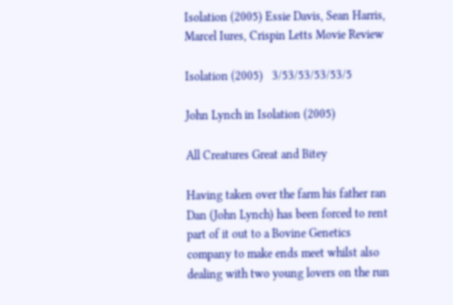Isolation (2005) Essie Davis, Sean Harris, Marcel Iures, Crispin Letts Movie Review

Isolation (2005)   3/53/53/53/53/5

John Lynch in Isolation (2005)

All Creatures Great and Bitey

Having taken over the farm his father ran Dan (John Lynch) has been forced to rent part of it out to a Bovine Genetics company to make ends meet whilst also dealing with two young lovers on the run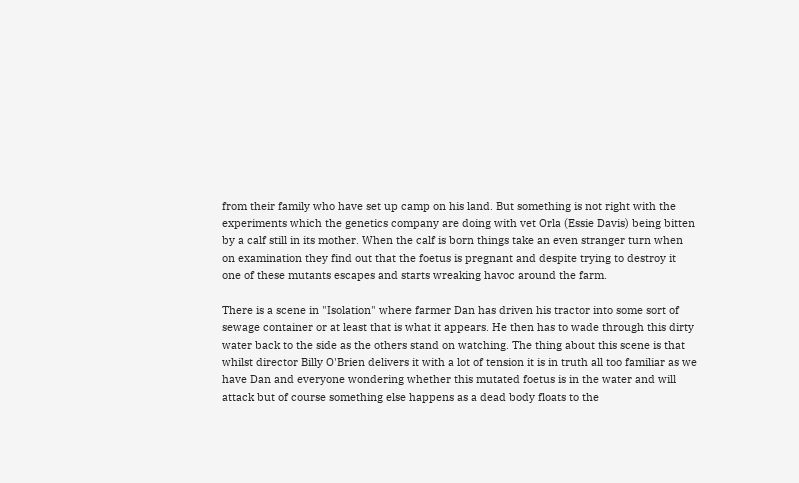from their family who have set up camp on his land. But something is not right with the experiments which the genetics company are doing with vet Orla (Essie Davis) being bitten by a calf still in its mother. When the calf is born things take an even stranger turn when on examination they find out that the foetus is pregnant and despite trying to destroy it one of these mutants escapes and starts wreaking havoc around the farm.

There is a scene in "Isolation" where farmer Dan has driven his tractor into some sort of sewage container or at least that is what it appears. He then has to wade through this dirty water back to the side as the others stand on watching. The thing about this scene is that whilst director Billy O'Brien delivers it with a lot of tension it is in truth all too familiar as we have Dan and everyone wondering whether this mutated foetus is in the water and will attack but of course something else happens as a dead body floats to the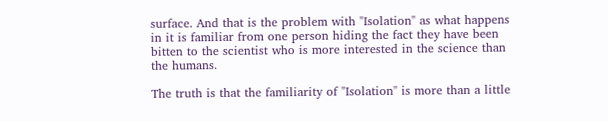surface. And that is the problem with "Isolation" as what happens in it is familiar from one person hiding the fact they have been bitten to the scientist who is more interested in the science than the humans.

The truth is that the familiarity of "Isolation" is more than a little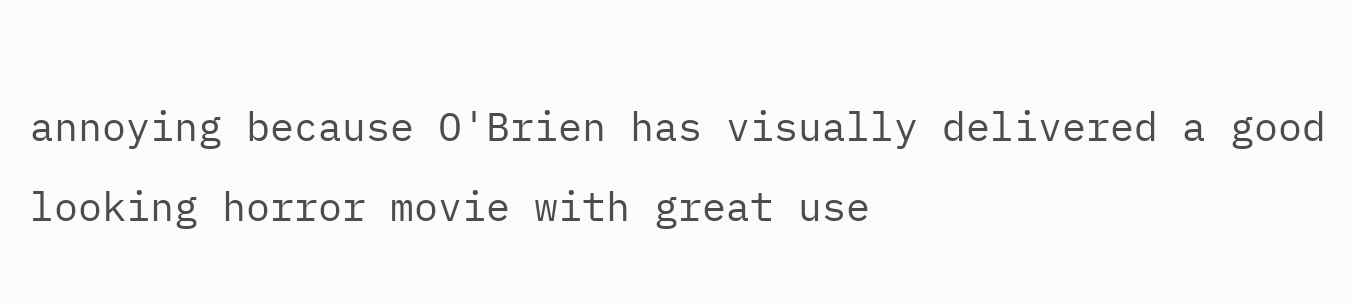annoying because O'Brien has visually delivered a good looking horror movie with great use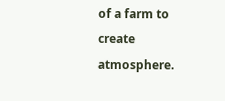of a farm to create atmosphere.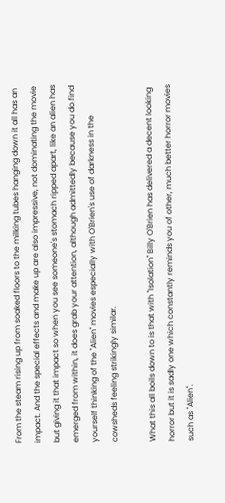From the steam rising up from soaked floors to the milking tubes hanging down it all has an impact. And the special effects and make up are also impressive, not dominating the movie but giving it that impact so when you see someone's stomach ripped apart, like an alien has emerged from within, it does grab your attention, although admittedly because you do find yourself thinking of the "Alien" movies especially with O'Brien's use of darkness in the cowsheds feeling strikingly similar.

What this all boils down to is that with "Isolation" Billy O'Brien has delivered a decent looking horror but it is sadly one which constantly reminds you of other, much better horror movies such as "Alien".